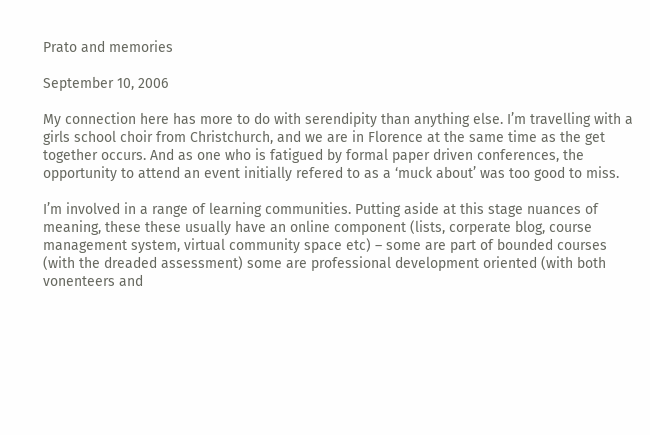Prato and memories

September 10, 2006

My connection here has more to do with serendipity than anything else. I’m travelling with a girls school choir from Christchurch, and we are in Florence at the same time as the get together occurs. And as one who is fatigued by formal paper driven conferences, the opportunity to attend an event initially refered to as a ‘muck about’ was too good to miss.

I’m involved in a range of learning communities. Putting aside at this stage nuances of meaning, these these usually have an online component (lists, corperate blog, course management system, virtual community space etc) – some are part of bounded courses (with the dreaded assessment) some are professional development oriented (with both vonenteers and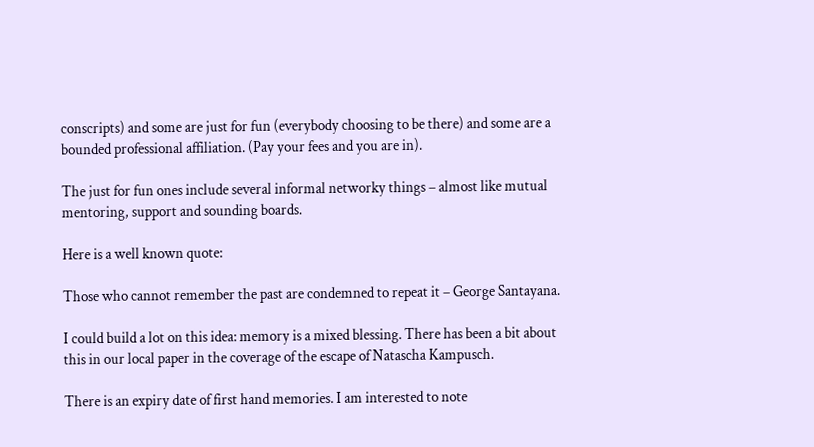conscripts) and some are just for fun (everybody choosing to be there) and some are a bounded professional affiliation. (Pay your fees and you are in).

The just for fun ones include several informal networky things – almost like mutual mentoring, support and sounding boards.

Here is a well known quote:

Those who cannot remember the past are condemned to repeat it – George Santayana.

I could build a lot on this idea: memory is a mixed blessing. There has been a bit about this in our local paper in the coverage of the escape of Natascha Kampusch.

There is an expiry date of first hand memories. I am interested to note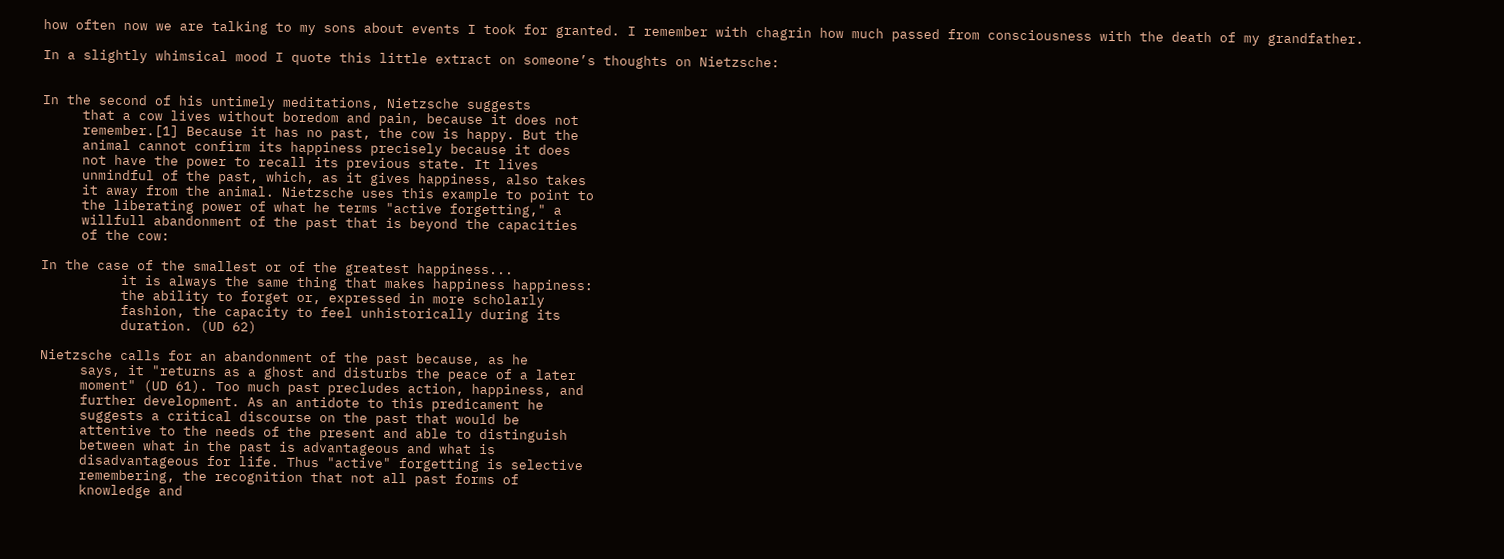how often now we are talking to my sons about events I took for granted. I remember with chagrin how much passed from consciousness with the death of my grandfather.

In a slightly whimsical mood I quote this little extract on someone’s thoughts on Nietzsche:


In the second of his untimely meditations, Nietzsche suggests
     that a cow lives without boredom and pain, because it does not
     remember.[1] Because it has no past, the cow is happy. But the
     animal cannot confirm its happiness precisely because it does
     not have the power to recall its previous state. It lives
     unmindful of the past, which, as it gives happiness, also takes
     it away from the animal. Nietzsche uses this example to point to
     the liberating power of what he terms "active forgetting," a
     willfull abandonment of the past that is beyond the capacities
     of the cow:

In the case of the smallest or of the greatest happiness...
          it is always the same thing that makes happiness happiness:
          the ability to forget or, expressed in more scholarly
          fashion, the capacity to feel unhistorically during its
          duration. (UD 62)

Nietzsche calls for an abandonment of the past because, as he
     says, it "returns as a ghost and disturbs the peace of a later
     moment" (UD 61). Too much past precludes action, happiness, and
     further development. As an antidote to this predicament he
     suggests a critical discourse on the past that would be
     attentive to the needs of the present and able to distinguish
     between what in the past is advantageous and what is
     disadvantageous for life. Thus "active" forgetting is selective
     remembering, the recognition that not all past forms of
     knowledge and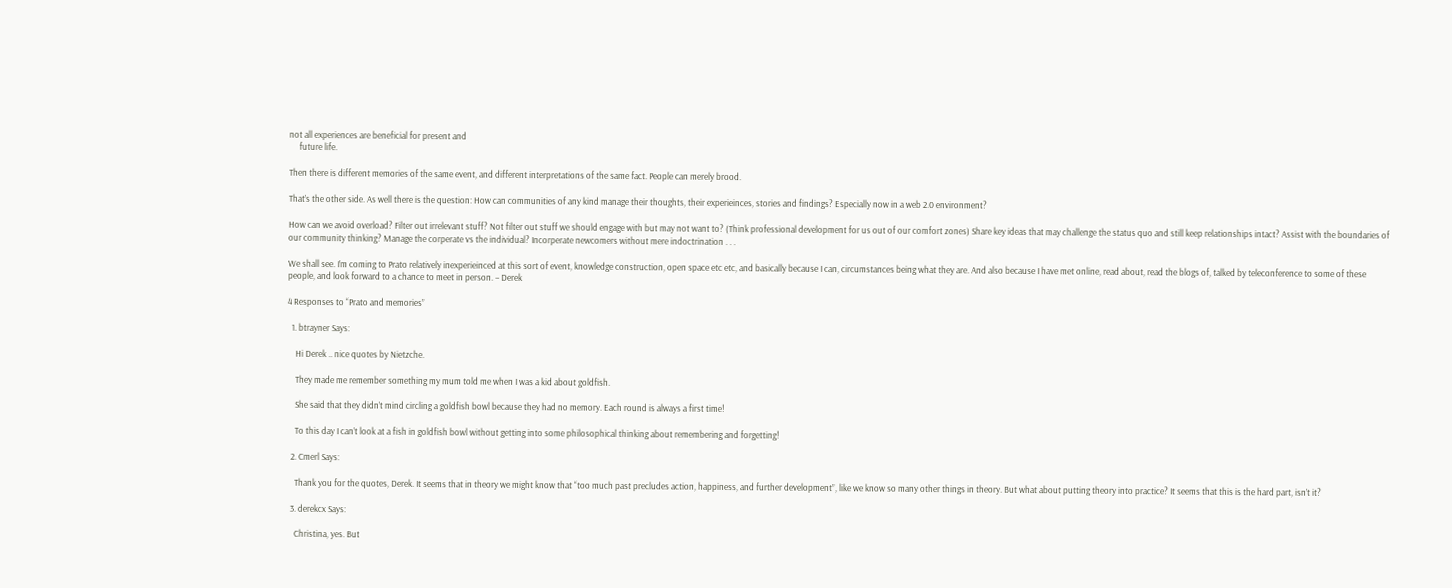not all experiences are beneficial for present and
     future life.

Then there is different memories of the same event, and different interpretations of the same fact. People can merely brood.

That’s the other side. As well there is the question: How can communities of any kind manage their thoughts, their experieinces, stories and findings? Especially now in a web 2.0 environment?

How can we avoid overload? Filter out irrelevant stuff? Not filter out stuff we should engage with but may not want to? (Think professional development for us out of our comfort zones) Share key ideas that may challenge the status quo and still keep relationships intact? Assist with the boundaries of our community thinking? Manage the corperate vs the individual? Incorperate newcomers without mere indoctrination . . .

We shall see. I’m coming to Prato relatively inexperieinced at this sort of event, knowledge construction, open space etc etc, and basically because I can, circumstances being what they are. And also because I have met online, read about, read the blogs of, talked by teleconference to some of these people, and look forward to a chance to meet in person. – Derek

4 Responses to “Prato and memories”

  1. btrayner Says:

    Hi Derek .. nice quotes by Nietzche.

    They made me remember something my mum told me when I was a kid about goldfish.

    She said that they didn’t mind circling a goldfish bowl because they had no memory. Each round is always a first time!

    To this day I can’t look at a fish in goldfish bowl without getting into some philosophical thinking about remembering and forgetting!

  2. Cmerl Says:

    Thank you for the quotes, Derek. It seems that in theory we might know that “too much past precludes action, happiness, and further development”, like we know so many other things in theory. But what about putting theory into practice? It seems that this is the hard part, isn’t it?

  3. derekcx Says:

    Christina, yes. But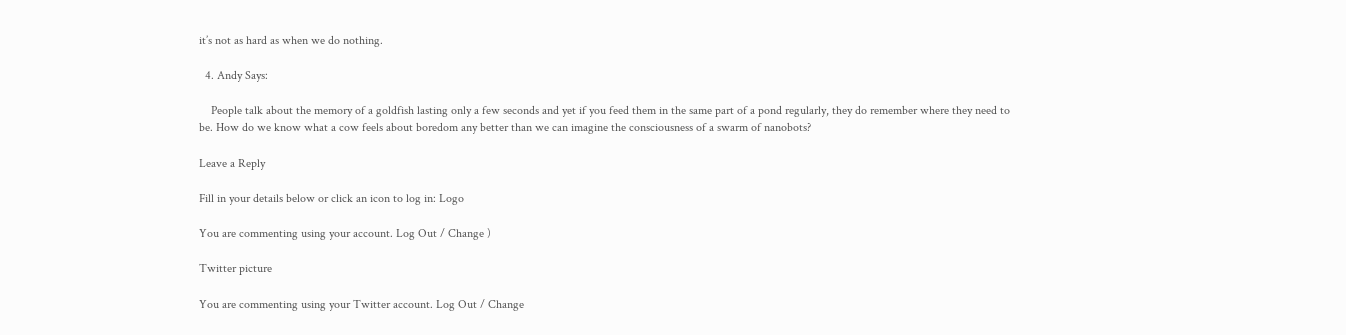it’s not as hard as when we do nothing.

  4. Andy Says:

    People talk about the memory of a goldfish lasting only a few seconds and yet if you feed them in the same part of a pond regularly, they do remember where they need to be. How do we know what a cow feels about boredom any better than we can imagine the consciousness of a swarm of nanobots?

Leave a Reply

Fill in your details below or click an icon to log in: Logo

You are commenting using your account. Log Out / Change )

Twitter picture

You are commenting using your Twitter account. Log Out / Change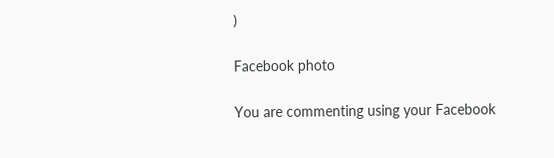)

Facebook photo

You are commenting using your Facebook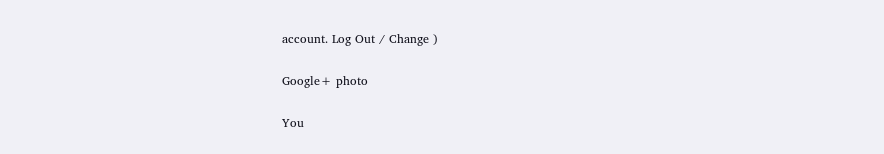account. Log Out / Change )

Google+ photo

You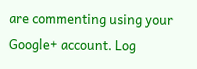are commenting using your Google+ account. Log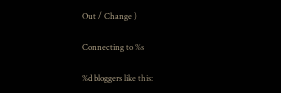Out / Change )

Connecting to %s

%d bloggers like this: